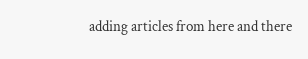adding articles from here and there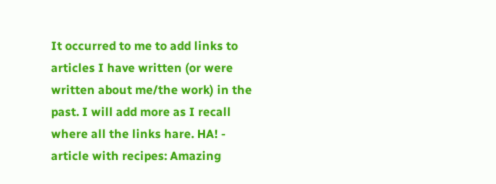It occurred to me to add links to articles I have written (or were written about me/the work) in the past. I will add more as I recall where all the links hare. HA! - article with recipes: Amazing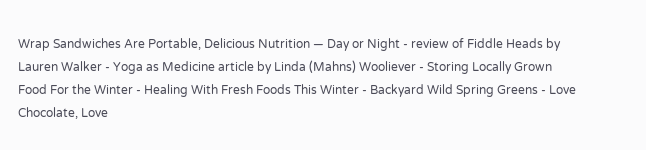Wrap Sandwiches Are Portable, Delicious Nutrition — Day or Night - review of Fiddle Heads by Lauren Walker - Yoga as Medicine article by Linda (Mahns) Wooliever - Storing Locally Grown Food For the Winter - Healing With Fresh Foods This Winter - Backyard Wild Spring Greens - Love Chocolate, Love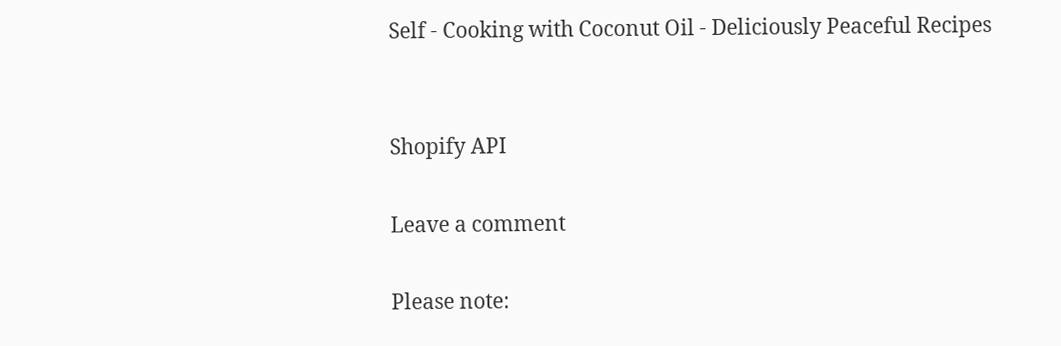Self - Cooking with Coconut Oil - Deliciously Peaceful Recipes


Shopify API

Leave a comment

Please note: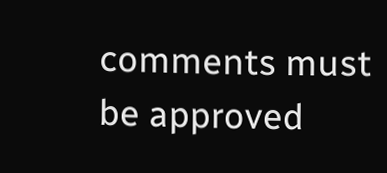comments must be approved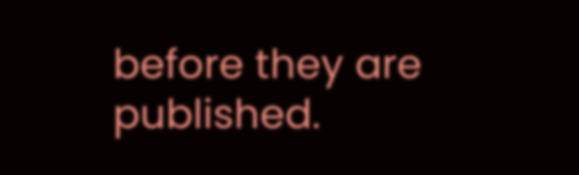before they are published.